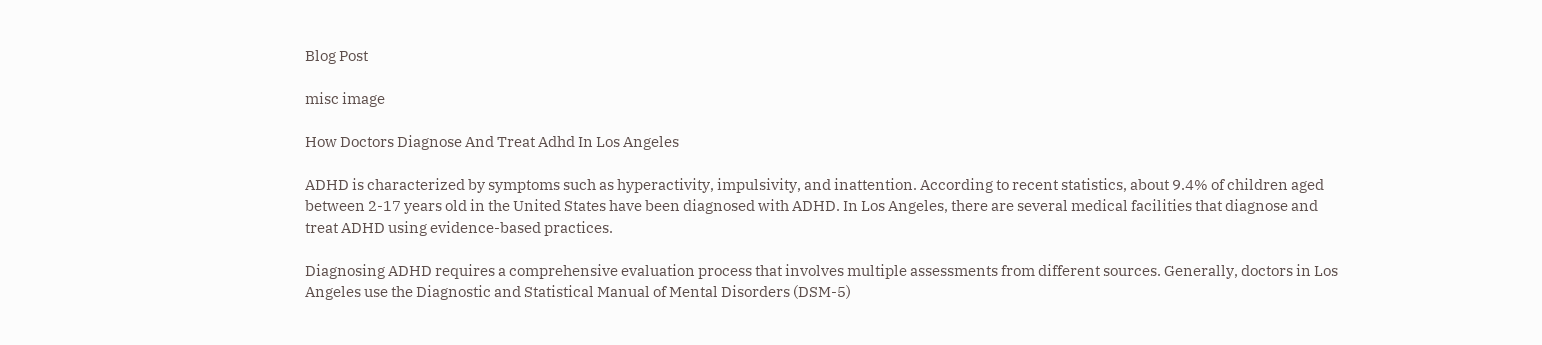Blog Post

misc image

How Doctors Diagnose And Treat Adhd In Los Angeles

ADHD is characterized by symptoms such as hyperactivity, impulsivity, and inattention. According to recent statistics, about 9.4% of children aged between 2-17 years old in the United States have been diagnosed with ADHD. In Los Angeles, there are several medical facilities that diagnose and treat ADHD using evidence-based practices.

Diagnosing ADHD requires a comprehensive evaluation process that involves multiple assessments from different sources. Generally, doctors in Los Angeles use the Diagnostic and Statistical Manual of Mental Disorders (DSM-5)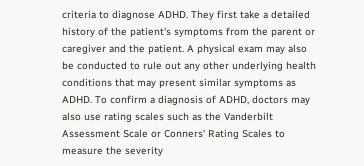criteria to diagnose ADHD. They first take a detailed history of the patient's symptoms from the parent or caregiver and the patient. A physical exam may also be conducted to rule out any other underlying health conditions that may present similar symptoms as ADHD. To confirm a diagnosis of ADHD, doctors may also use rating scales such as the Vanderbilt Assessment Scale or Conners' Rating Scales to measure the severity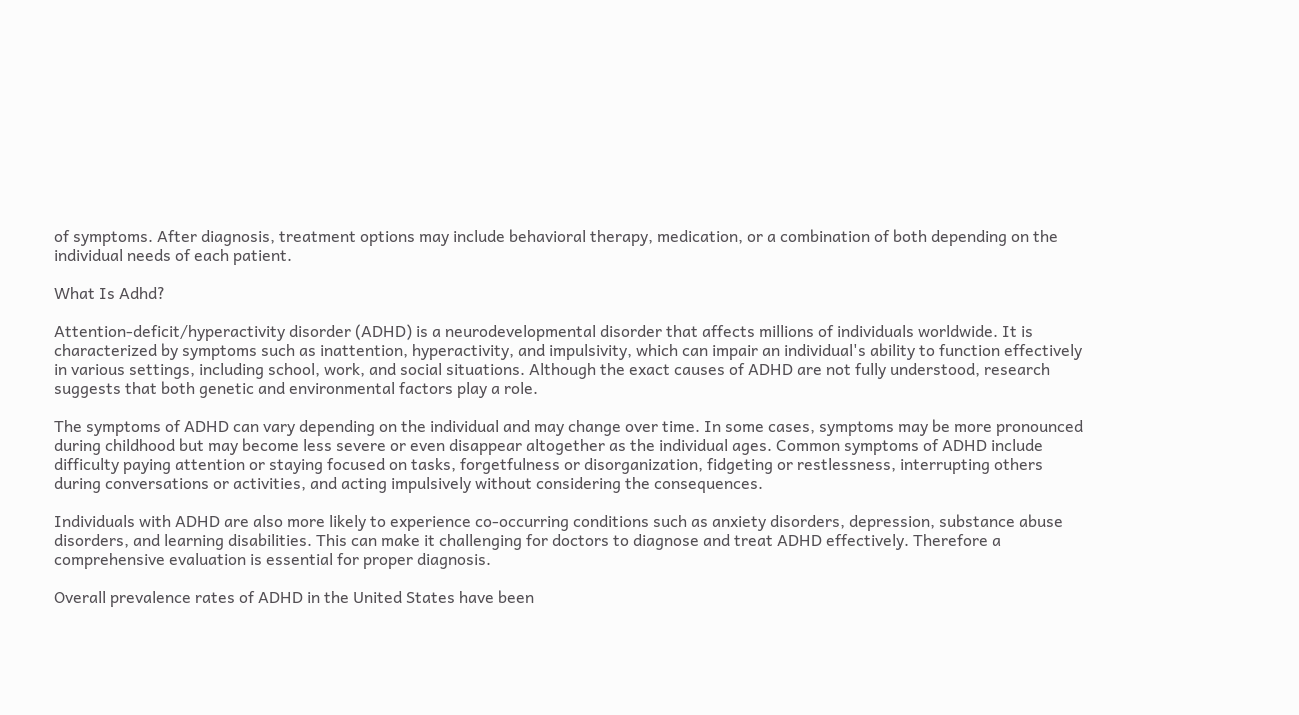of symptoms. After diagnosis, treatment options may include behavioral therapy, medication, or a combination of both depending on the individual needs of each patient.

What Is Adhd?

Attention-deficit/hyperactivity disorder (ADHD) is a neurodevelopmental disorder that affects millions of individuals worldwide. It is characterized by symptoms such as inattention, hyperactivity, and impulsivity, which can impair an individual's ability to function effectively in various settings, including school, work, and social situations. Although the exact causes of ADHD are not fully understood, research suggests that both genetic and environmental factors play a role.

The symptoms of ADHD can vary depending on the individual and may change over time. In some cases, symptoms may be more pronounced during childhood but may become less severe or even disappear altogether as the individual ages. Common symptoms of ADHD include difficulty paying attention or staying focused on tasks, forgetfulness or disorganization, fidgeting or restlessness, interrupting others during conversations or activities, and acting impulsively without considering the consequences.

Individuals with ADHD are also more likely to experience co-occurring conditions such as anxiety disorders, depression, substance abuse disorders, and learning disabilities. This can make it challenging for doctors to diagnose and treat ADHD effectively. Therefore a comprehensive evaluation is essential for proper diagnosis.

Overall prevalence rates of ADHD in the United States have been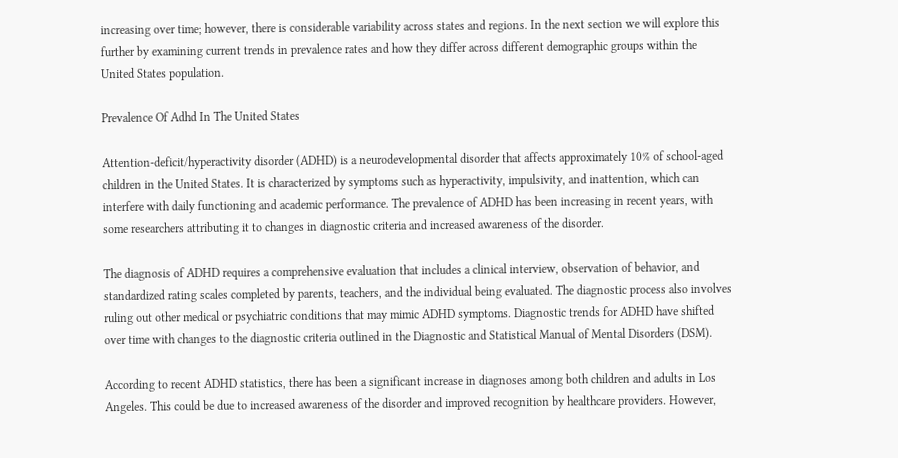increasing over time; however, there is considerable variability across states and regions. In the next section we will explore this further by examining current trends in prevalence rates and how they differ across different demographic groups within the United States population.

Prevalence Of Adhd In The United States

Attention-deficit/hyperactivity disorder (ADHD) is a neurodevelopmental disorder that affects approximately 10% of school-aged children in the United States. It is characterized by symptoms such as hyperactivity, impulsivity, and inattention, which can interfere with daily functioning and academic performance. The prevalence of ADHD has been increasing in recent years, with some researchers attributing it to changes in diagnostic criteria and increased awareness of the disorder.

The diagnosis of ADHD requires a comprehensive evaluation that includes a clinical interview, observation of behavior, and standardized rating scales completed by parents, teachers, and the individual being evaluated. The diagnostic process also involves ruling out other medical or psychiatric conditions that may mimic ADHD symptoms. Diagnostic trends for ADHD have shifted over time with changes to the diagnostic criteria outlined in the Diagnostic and Statistical Manual of Mental Disorders (DSM).

According to recent ADHD statistics, there has been a significant increase in diagnoses among both children and adults in Los Angeles. This could be due to increased awareness of the disorder and improved recognition by healthcare providers. However,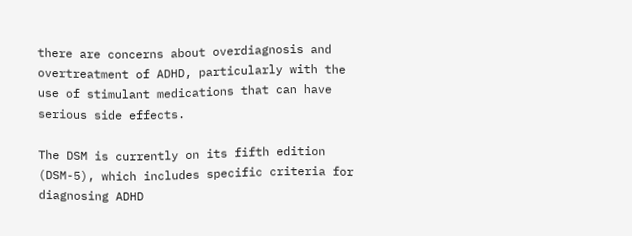there are concerns about overdiagnosis and overtreatment of ADHD, particularly with the use of stimulant medications that can have serious side effects.

The DSM is currently on its fifth edition (DSM-5), which includes specific criteria for diagnosing ADHD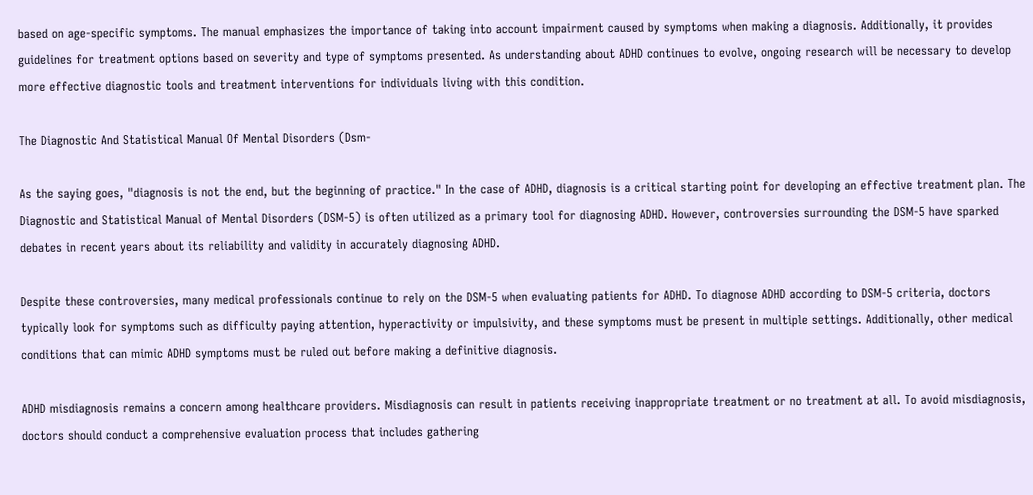based on age-specific symptoms. The manual emphasizes the importance of taking into account impairment caused by symptoms when making a diagnosis. Additionally, it provides guidelines for treatment options based on severity and type of symptoms presented. As understanding about ADHD continues to evolve, ongoing research will be necessary to develop more effective diagnostic tools and treatment interventions for individuals living with this condition.

The Diagnostic And Statistical Manual Of Mental Disorders (Dsm-

As the saying goes, "diagnosis is not the end, but the beginning of practice." In the case of ADHD, diagnosis is a critical starting point for developing an effective treatment plan. The Diagnostic and Statistical Manual of Mental Disorders (DSM-5) is often utilized as a primary tool for diagnosing ADHD. However, controversies surrounding the DSM-5 have sparked debates in recent years about its reliability and validity in accurately diagnosing ADHD.

Despite these controversies, many medical professionals continue to rely on the DSM-5 when evaluating patients for ADHD. To diagnose ADHD according to DSM-5 criteria, doctors typically look for symptoms such as difficulty paying attention, hyperactivity or impulsivity, and these symptoms must be present in multiple settings. Additionally, other medical conditions that can mimic ADHD symptoms must be ruled out before making a definitive diagnosis.

ADHD misdiagnosis remains a concern among healthcare providers. Misdiagnosis can result in patients receiving inappropriate treatment or no treatment at all. To avoid misdiagnosis, doctors should conduct a comprehensive evaluation process that includes gathering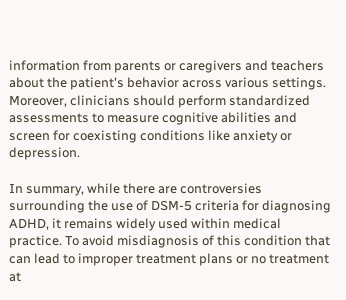information from parents or caregivers and teachers about the patient's behavior across various settings. Moreover, clinicians should perform standardized assessments to measure cognitive abilities and screen for coexisting conditions like anxiety or depression.

In summary, while there are controversies surrounding the use of DSM-5 criteria for diagnosing ADHD, it remains widely used within medical practice. To avoid misdiagnosis of this condition that can lead to improper treatment plans or no treatment at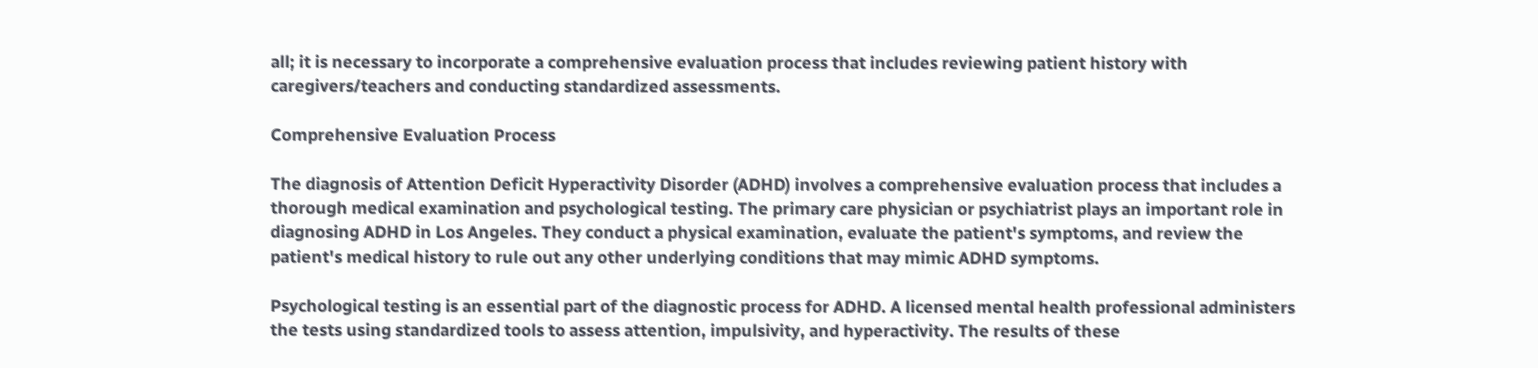all; it is necessary to incorporate a comprehensive evaluation process that includes reviewing patient history with caregivers/teachers and conducting standardized assessments.

Comprehensive Evaluation Process

The diagnosis of Attention Deficit Hyperactivity Disorder (ADHD) involves a comprehensive evaluation process that includes a thorough medical examination and psychological testing. The primary care physician or psychiatrist plays an important role in diagnosing ADHD in Los Angeles. They conduct a physical examination, evaluate the patient's symptoms, and review the patient's medical history to rule out any other underlying conditions that may mimic ADHD symptoms.

Psychological testing is an essential part of the diagnostic process for ADHD. A licensed mental health professional administers the tests using standardized tools to assess attention, impulsivity, and hyperactivity. The results of these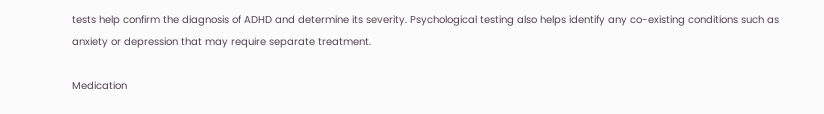tests help confirm the diagnosis of ADHD and determine its severity. Psychological testing also helps identify any co-existing conditions such as anxiety or depression that may require separate treatment.

Medication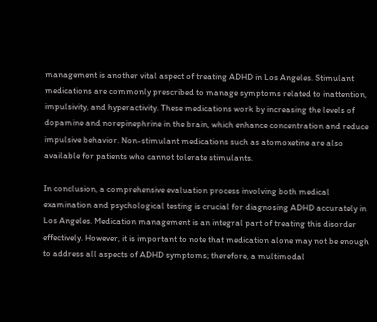management is another vital aspect of treating ADHD in Los Angeles. Stimulant medications are commonly prescribed to manage symptoms related to inattention, impulsivity, and hyperactivity. These medications work by increasing the levels of dopamine and norepinephrine in the brain, which enhance concentration and reduce impulsive behavior. Non-stimulant medications such as atomoxetine are also available for patients who cannot tolerate stimulants.

In conclusion, a comprehensive evaluation process involving both medical examination and psychological testing is crucial for diagnosing ADHD accurately in Los Angeles. Medication management is an integral part of treating this disorder effectively. However, it is important to note that medication alone may not be enough to address all aspects of ADHD symptoms; therefore, a multimodal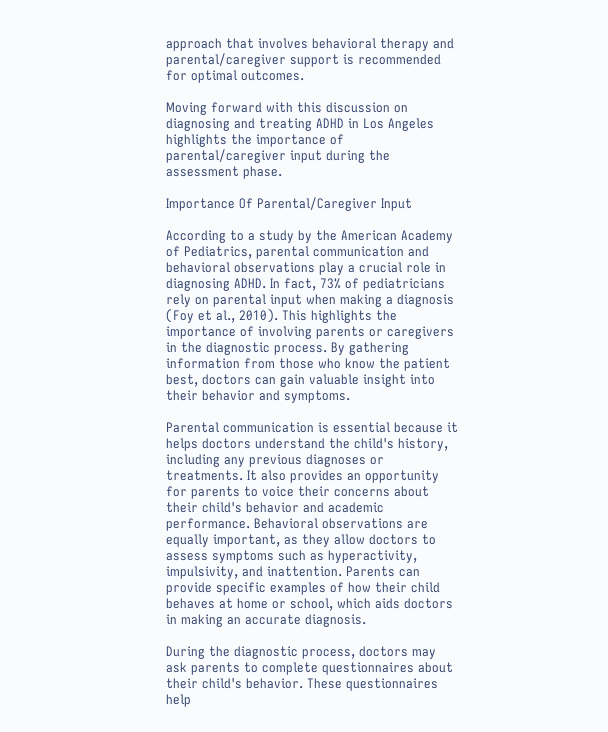approach that involves behavioral therapy and parental/caregiver support is recommended for optimal outcomes.

Moving forward with this discussion on diagnosing and treating ADHD in Los Angeles highlights the importance of parental/caregiver input during the assessment phase.

Importance Of Parental/Caregiver Input

According to a study by the American Academy of Pediatrics, parental communication and behavioral observations play a crucial role in diagnosing ADHD. In fact, 73% of pediatricians rely on parental input when making a diagnosis (Foy et al., 2010). This highlights the importance of involving parents or caregivers in the diagnostic process. By gathering information from those who know the patient best, doctors can gain valuable insight into their behavior and symptoms.

Parental communication is essential because it helps doctors understand the child's history, including any previous diagnoses or treatments. It also provides an opportunity for parents to voice their concerns about their child's behavior and academic performance. Behavioral observations are equally important, as they allow doctors to assess symptoms such as hyperactivity, impulsivity, and inattention. Parents can provide specific examples of how their child behaves at home or school, which aids doctors in making an accurate diagnosis.

During the diagnostic process, doctors may ask parents to complete questionnaires about their child's behavior. These questionnaires help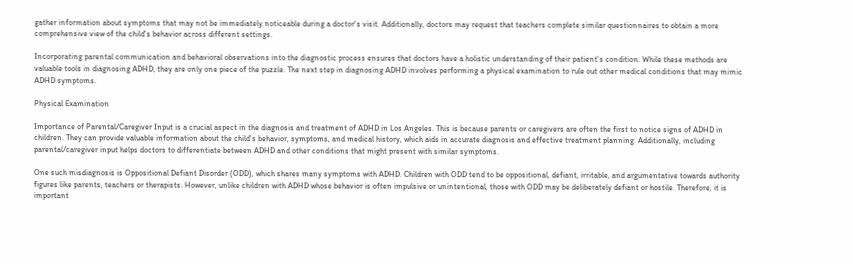gather information about symptoms that may not be immediately noticeable during a doctor's visit. Additionally, doctors may request that teachers complete similar questionnaires to obtain a more comprehensive view of the child's behavior across different settings.

Incorporating parental communication and behavioral observations into the diagnostic process ensures that doctors have a holistic understanding of their patient's condition. While these methods are valuable tools in diagnosing ADHD, they are only one piece of the puzzle. The next step in diagnosing ADHD involves performing a physical examination to rule out other medical conditions that may mimic ADHD symptoms.

Physical Examination

Importance of Parental/Caregiver Input is a crucial aspect in the diagnosis and treatment of ADHD in Los Angeles. This is because parents or caregivers are often the first to notice signs of ADHD in children. They can provide valuable information about the child's behavior, symptoms, and medical history, which aids in accurate diagnosis and effective treatment planning. Additionally, including parental/caregiver input helps doctors to differentiate between ADHD and other conditions that might present with similar symptoms.

One such misdiagnosis is Oppositional Defiant Disorder (ODD), which shares many symptoms with ADHD. Children with ODD tend to be oppositional, defiant, irritable, and argumentative towards authority figures like parents, teachers or therapists. However, unlike children with ADHD whose behavior is often impulsive or unintentional, those with ODD may be deliberately defiant or hostile. Therefore, it is important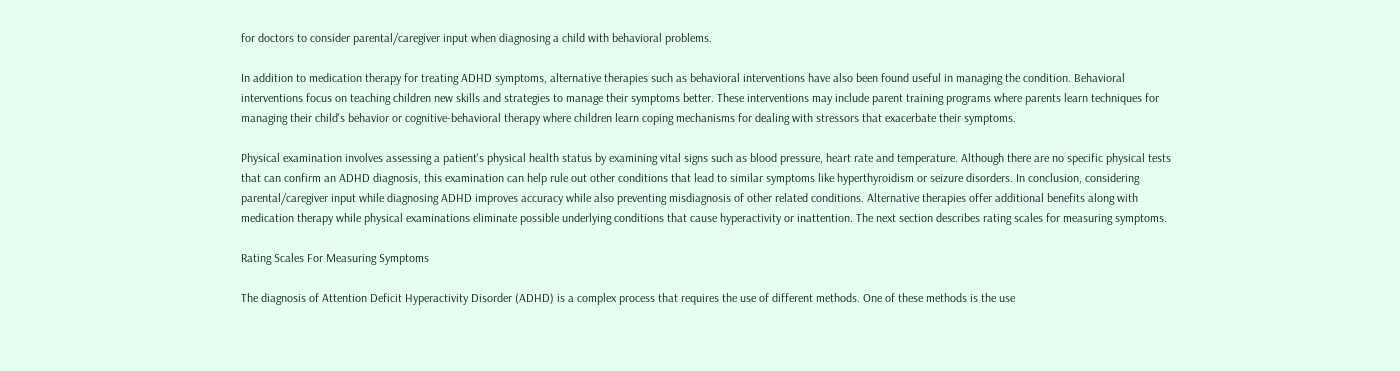for doctors to consider parental/caregiver input when diagnosing a child with behavioral problems.

In addition to medication therapy for treating ADHD symptoms, alternative therapies such as behavioral interventions have also been found useful in managing the condition. Behavioral interventions focus on teaching children new skills and strategies to manage their symptoms better. These interventions may include parent training programs where parents learn techniques for managing their child's behavior or cognitive-behavioral therapy where children learn coping mechanisms for dealing with stressors that exacerbate their symptoms.

Physical examination involves assessing a patient's physical health status by examining vital signs such as blood pressure, heart rate and temperature. Although there are no specific physical tests that can confirm an ADHD diagnosis, this examination can help rule out other conditions that lead to similar symptoms like hyperthyroidism or seizure disorders. In conclusion, considering parental/caregiver input while diagnosing ADHD improves accuracy while also preventing misdiagnosis of other related conditions. Alternative therapies offer additional benefits along with medication therapy while physical examinations eliminate possible underlying conditions that cause hyperactivity or inattention. The next section describes rating scales for measuring symptoms.

Rating Scales For Measuring Symptoms

The diagnosis of Attention Deficit Hyperactivity Disorder (ADHD) is a complex process that requires the use of different methods. One of these methods is the use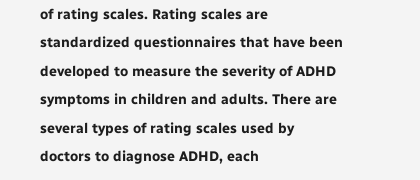of rating scales. Rating scales are standardized questionnaires that have been developed to measure the severity of ADHD symptoms in children and adults. There are several types of rating scales used by doctors to diagnose ADHD, each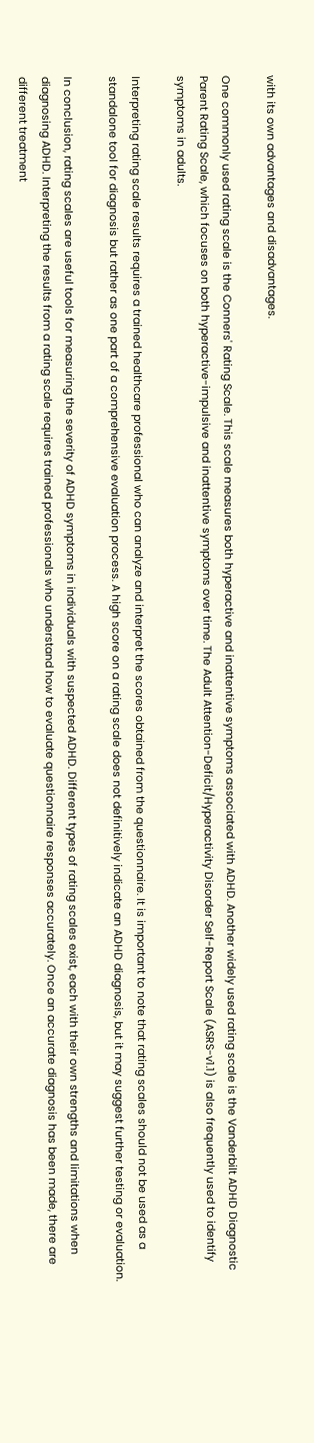with its own advantages and disadvantages.

One commonly used rating scale is the Conners' Rating Scale. This scale measures both hyperactive and inattentive symptoms associated with ADHD. Another widely used rating scale is the Vanderbilt ADHD Diagnostic Parent Rating Scale, which focuses on both hyperactive-impulsive and inattentive symptoms over time. The Adult Attention-Deficit/Hyperactivity Disorder Self-Report Scale (ASRS-v1.1) is also frequently used to identify symptoms in adults.

Interpreting rating scale results requires a trained healthcare professional who can analyze and interpret the scores obtained from the questionnaire. It is important to note that rating scales should not be used as a standalone tool for diagnosis but rather as one part of a comprehensive evaluation process. A high score on a rating scale does not definitively indicate an ADHD diagnosis, but it may suggest further testing or evaluation.

In conclusion, rating scales are useful tools for measuring the severity of ADHD symptoms in individuals with suspected ADHD. Different types of rating scales exist, each with their own strengths and limitations when diagnosing ADHD. Interpreting the results from a rating scale requires trained professionals who understand how to evaluate questionnaire responses accurately. Once an accurate diagnosis has been made, there are different treatment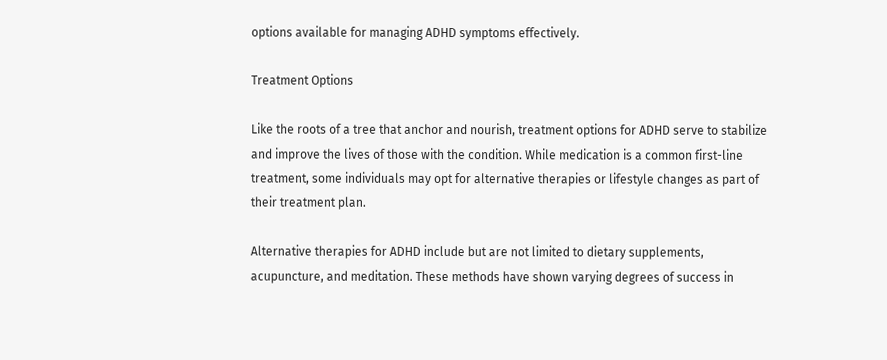options available for managing ADHD symptoms effectively.

Treatment Options

Like the roots of a tree that anchor and nourish, treatment options for ADHD serve to stabilize and improve the lives of those with the condition. While medication is a common first-line treatment, some individuals may opt for alternative therapies or lifestyle changes as part of their treatment plan.

Alternative therapies for ADHD include but are not limited to dietary supplements, acupuncture, and meditation. These methods have shown varying degrees of success in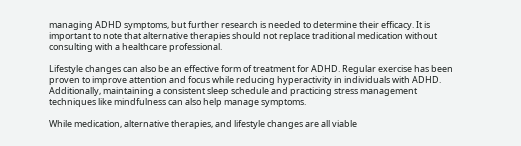managing ADHD symptoms, but further research is needed to determine their efficacy. It is important to note that alternative therapies should not replace traditional medication without consulting with a healthcare professional.

Lifestyle changes can also be an effective form of treatment for ADHD. Regular exercise has been proven to improve attention and focus while reducing hyperactivity in individuals with ADHD. Additionally, maintaining a consistent sleep schedule and practicing stress management techniques like mindfulness can also help manage symptoms.

While medication, alternative therapies, and lifestyle changes are all viable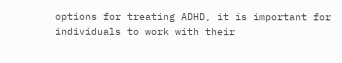options for treating ADHD, it is important for individuals to work with their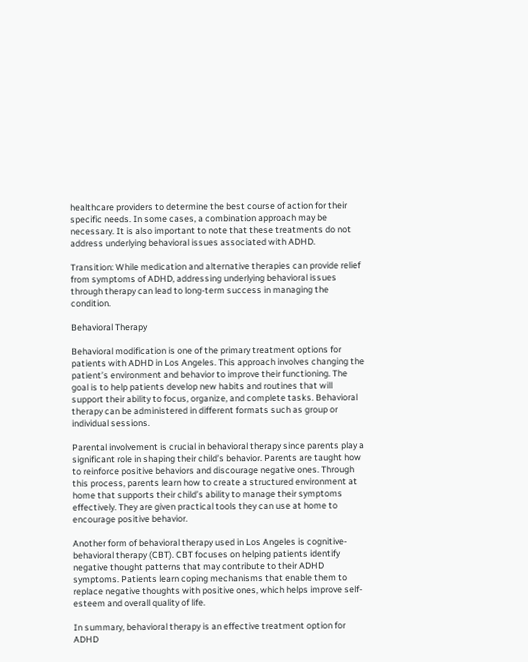healthcare providers to determine the best course of action for their specific needs. In some cases, a combination approach may be necessary. It is also important to note that these treatments do not address underlying behavioral issues associated with ADHD.

Transition: While medication and alternative therapies can provide relief from symptoms of ADHD, addressing underlying behavioral issues through therapy can lead to long-term success in managing the condition.

Behavioral Therapy

Behavioral modification is one of the primary treatment options for patients with ADHD in Los Angeles. This approach involves changing the patient’s environment and behavior to improve their functioning. The goal is to help patients develop new habits and routines that will support their ability to focus, organize, and complete tasks. Behavioral therapy can be administered in different formats such as group or individual sessions.

Parental involvement is crucial in behavioral therapy since parents play a significant role in shaping their child’s behavior. Parents are taught how to reinforce positive behaviors and discourage negative ones. Through this process, parents learn how to create a structured environment at home that supports their child’s ability to manage their symptoms effectively. They are given practical tools they can use at home to encourage positive behavior.

Another form of behavioral therapy used in Los Angeles is cognitive-behavioral therapy (CBT). CBT focuses on helping patients identify negative thought patterns that may contribute to their ADHD symptoms. Patients learn coping mechanisms that enable them to replace negative thoughts with positive ones, which helps improve self-esteem and overall quality of life.

In summary, behavioral therapy is an effective treatment option for ADHD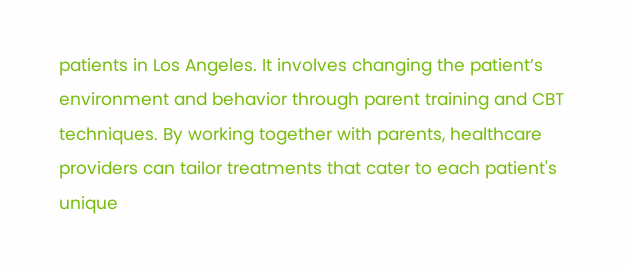patients in Los Angeles. It involves changing the patient’s environment and behavior through parent training and CBT techniques. By working together with parents, healthcare providers can tailor treatments that cater to each patient's unique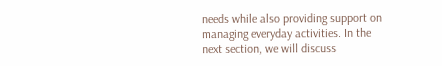needs while also providing support on managing everyday activities. In the next section, we will discuss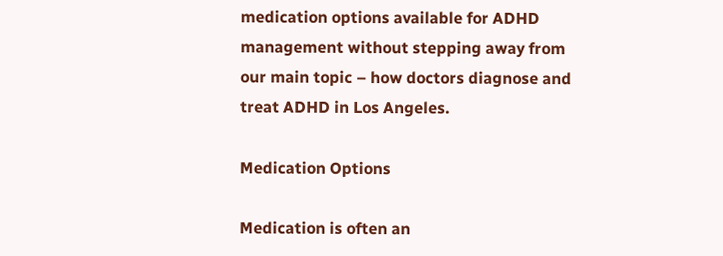medication options available for ADHD management without stepping away from our main topic – how doctors diagnose and treat ADHD in Los Angeles.

Medication Options

Medication is often an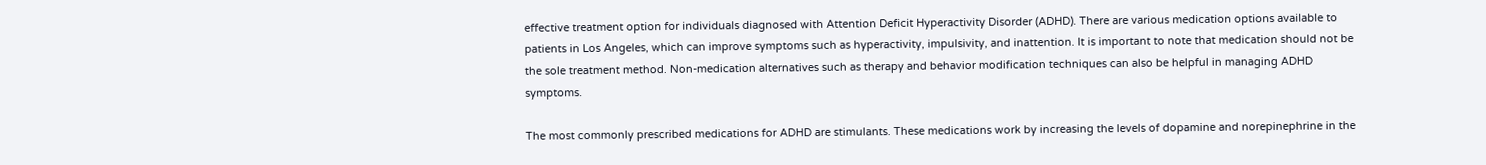effective treatment option for individuals diagnosed with Attention Deficit Hyperactivity Disorder (ADHD). There are various medication options available to patients in Los Angeles, which can improve symptoms such as hyperactivity, impulsivity, and inattention. It is important to note that medication should not be the sole treatment method. Non-medication alternatives such as therapy and behavior modification techniques can also be helpful in managing ADHD symptoms.

The most commonly prescribed medications for ADHD are stimulants. These medications work by increasing the levels of dopamine and norepinephrine in the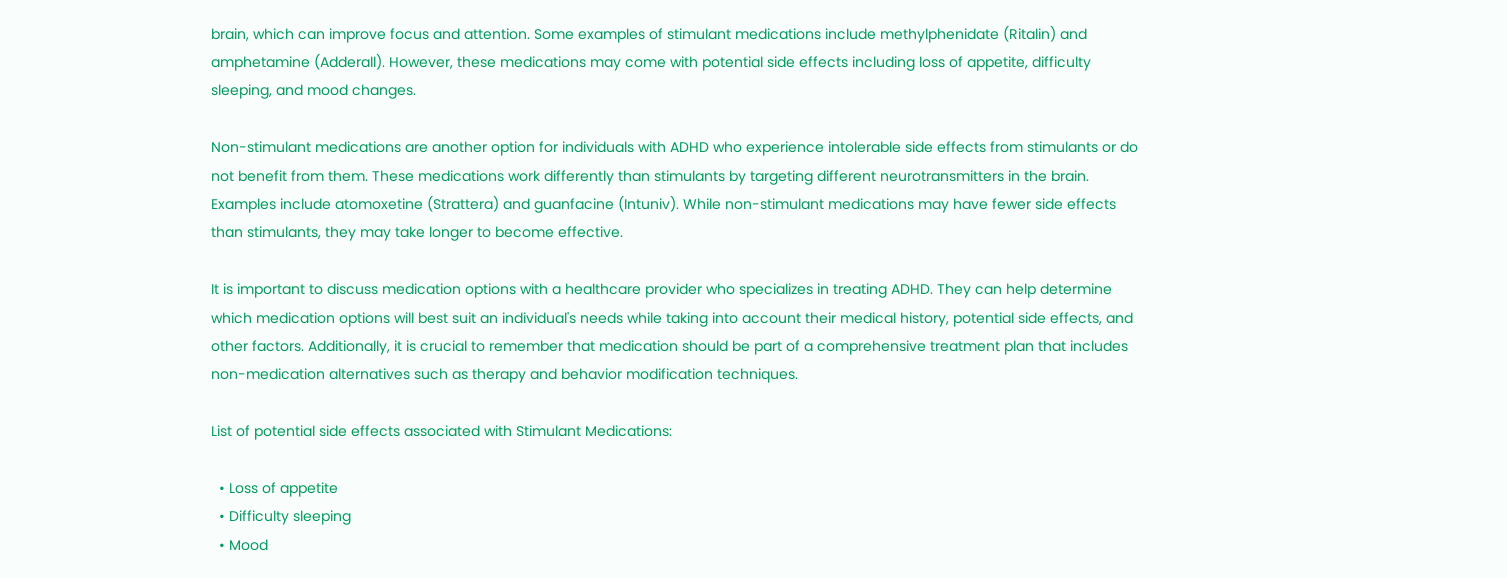brain, which can improve focus and attention. Some examples of stimulant medications include methylphenidate (Ritalin) and amphetamine (Adderall). However, these medications may come with potential side effects including loss of appetite, difficulty sleeping, and mood changes.

Non-stimulant medications are another option for individuals with ADHD who experience intolerable side effects from stimulants or do not benefit from them. These medications work differently than stimulants by targeting different neurotransmitters in the brain. Examples include atomoxetine (Strattera) and guanfacine (Intuniv). While non-stimulant medications may have fewer side effects than stimulants, they may take longer to become effective.

It is important to discuss medication options with a healthcare provider who specializes in treating ADHD. They can help determine which medication options will best suit an individual's needs while taking into account their medical history, potential side effects, and other factors. Additionally, it is crucial to remember that medication should be part of a comprehensive treatment plan that includes non-medication alternatives such as therapy and behavior modification techniques.

List of potential side effects associated with Stimulant Medications:

  • Loss of appetite
  • Difficulty sleeping
  • Mood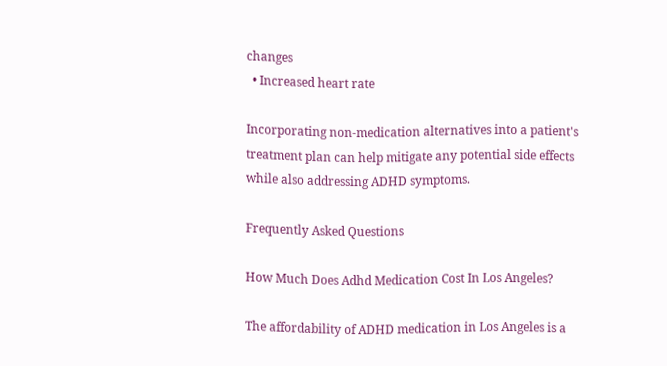changes
  • Increased heart rate

Incorporating non-medication alternatives into a patient's treatment plan can help mitigate any potential side effects while also addressing ADHD symptoms.

Frequently Asked Questions

How Much Does Adhd Medication Cost In Los Angeles?

The affordability of ADHD medication in Los Angeles is a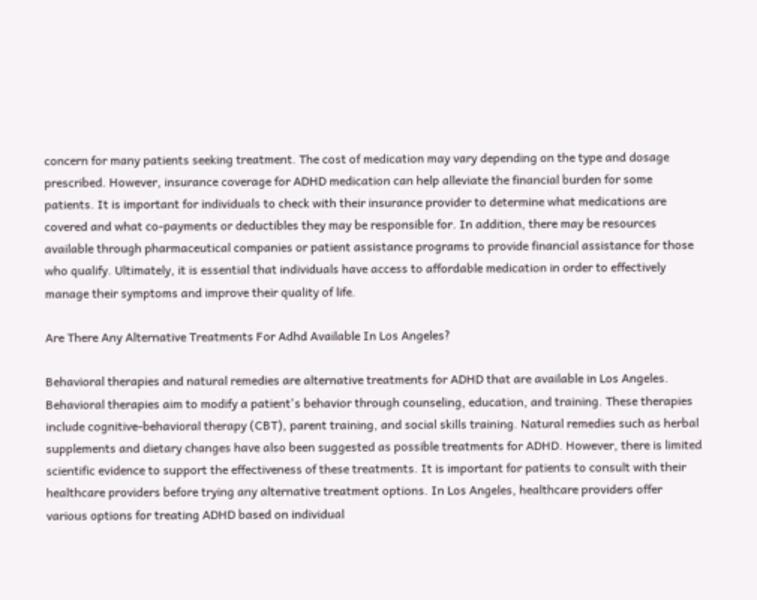concern for many patients seeking treatment. The cost of medication may vary depending on the type and dosage prescribed. However, insurance coverage for ADHD medication can help alleviate the financial burden for some patients. It is important for individuals to check with their insurance provider to determine what medications are covered and what co-payments or deductibles they may be responsible for. In addition, there may be resources available through pharmaceutical companies or patient assistance programs to provide financial assistance for those who qualify. Ultimately, it is essential that individuals have access to affordable medication in order to effectively manage their symptoms and improve their quality of life.

Are There Any Alternative Treatments For Adhd Available In Los Angeles?

Behavioral therapies and natural remedies are alternative treatments for ADHD that are available in Los Angeles. Behavioral therapies aim to modify a patient's behavior through counseling, education, and training. These therapies include cognitive-behavioral therapy (CBT), parent training, and social skills training. Natural remedies such as herbal supplements and dietary changes have also been suggested as possible treatments for ADHD. However, there is limited scientific evidence to support the effectiveness of these treatments. It is important for patients to consult with their healthcare providers before trying any alternative treatment options. In Los Angeles, healthcare providers offer various options for treating ADHD based on individual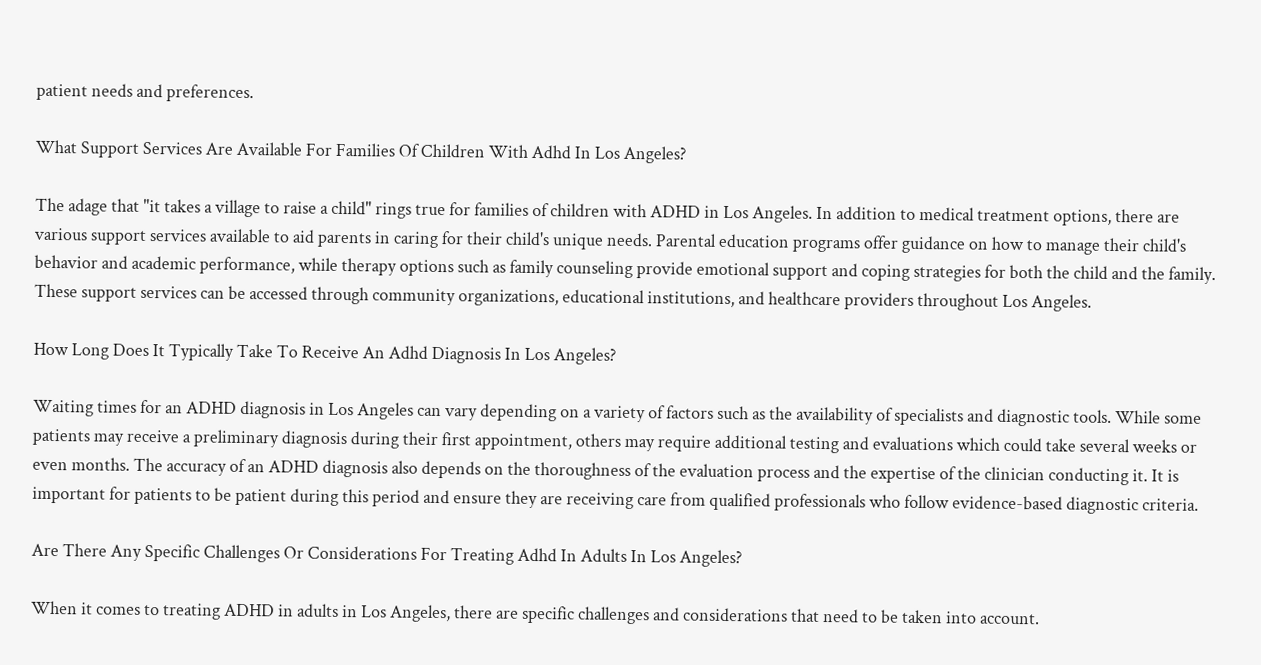patient needs and preferences.

What Support Services Are Available For Families Of Children With Adhd In Los Angeles?

The adage that "it takes a village to raise a child" rings true for families of children with ADHD in Los Angeles. In addition to medical treatment options, there are various support services available to aid parents in caring for their child's unique needs. Parental education programs offer guidance on how to manage their child's behavior and academic performance, while therapy options such as family counseling provide emotional support and coping strategies for both the child and the family. These support services can be accessed through community organizations, educational institutions, and healthcare providers throughout Los Angeles.

How Long Does It Typically Take To Receive An Adhd Diagnosis In Los Angeles?

Waiting times for an ADHD diagnosis in Los Angeles can vary depending on a variety of factors such as the availability of specialists and diagnostic tools. While some patients may receive a preliminary diagnosis during their first appointment, others may require additional testing and evaluations which could take several weeks or even months. The accuracy of an ADHD diagnosis also depends on the thoroughness of the evaluation process and the expertise of the clinician conducting it. It is important for patients to be patient during this period and ensure they are receiving care from qualified professionals who follow evidence-based diagnostic criteria.

Are There Any Specific Challenges Or Considerations For Treating Adhd In Adults In Los Angeles?

When it comes to treating ADHD in adults in Los Angeles, there are specific challenges and considerations that need to be taken into account.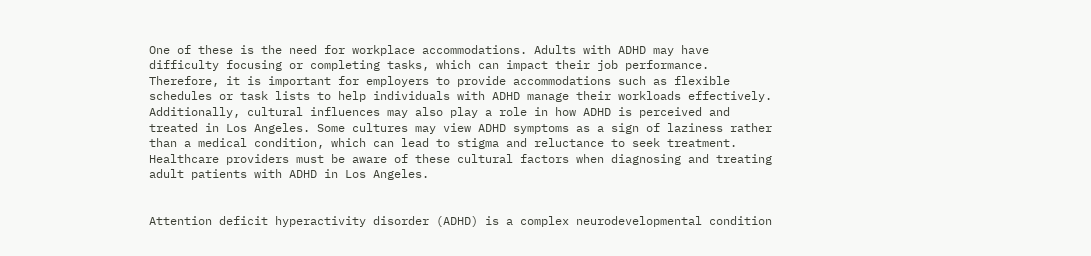One of these is the need for workplace accommodations. Adults with ADHD may have difficulty focusing or completing tasks, which can impact their job performance. Therefore, it is important for employers to provide accommodations such as flexible schedules or task lists to help individuals with ADHD manage their workloads effectively. Additionally, cultural influences may also play a role in how ADHD is perceived and treated in Los Angeles. Some cultures may view ADHD symptoms as a sign of laziness rather than a medical condition, which can lead to stigma and reluctance to seek treatment. Healthcare providers must be aware of these cultural factors when diagnosing and treating adult patients with ADHD in Los Angeles.


Attention deficit hyperactivity disorder (ADHD) is a complex neurodevelopmental condition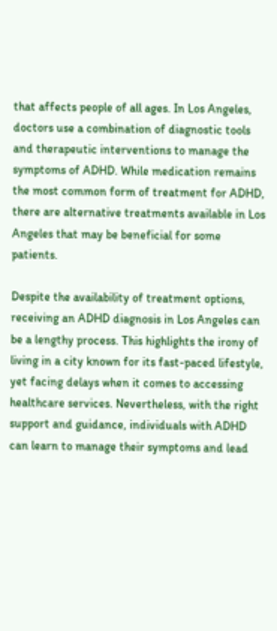that affects people of all ages. In Los Angeles, doctors use a combination of diagnostic tools and therapeutic interventions to manage the symptoms of ADHD. While medication remains the most common form of treatment for ADHD, there are alternative treatments available in Los Angeles that may be beneficial for some patients.

Despite the availability of treatment options, receiving an ADHD diagnosis in Los Angeles can be a lengthy process. This highlights the irony of living in a city known for its fast-paced lifestyle, yet facing delays when it comes to accessing healthcare services. Nevertheless, with the right support and guidance, individuals with ADHD can learn to manage their symptoms and lead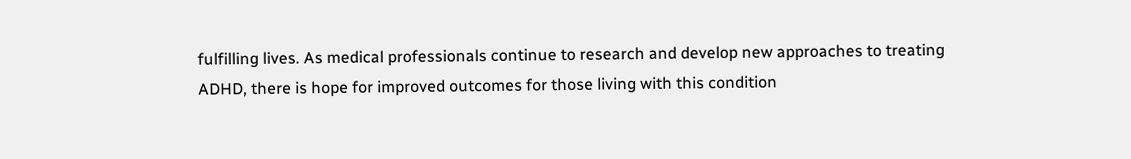fulfilling lives. As medical professionals continue to research and develop new approaches to treating ADHD, there is hope for improved outcomes for those living with this condition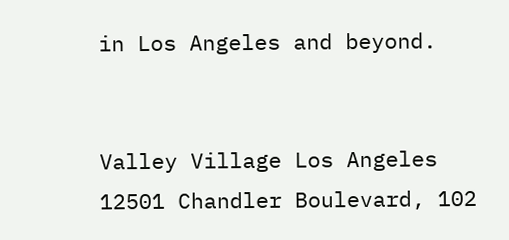in Los Angeles and beyond.


Valley Village Los Angeles
12501 Chandler Boulevard, 102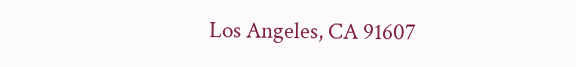Los Angeles, CA 91607